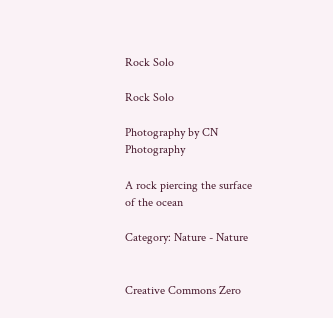Rock Solo

Rock Solo

Photography by CN Photography

A rock piercing the surface of the ocean

Category: Nature - Nature


Creative Commons Zero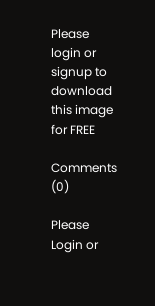Please login or signup to download this image for FREE

Comments (0)

Please Login or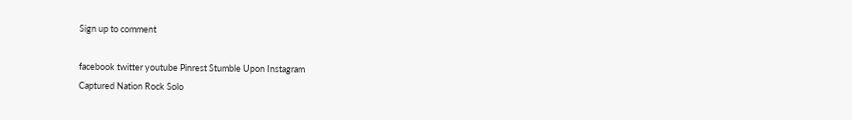Sign up to comment

facebook twitter youtube Pinrest Stumble Upon Instagram
Captured Nation Rock Solo